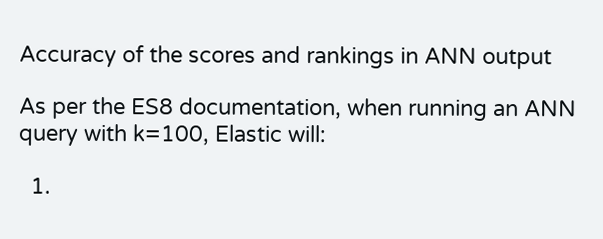Accuracy of the scores and rankings in ANN output

As per the ES8 documentation, when running an ANN query with k=100, Elastic will:

  1.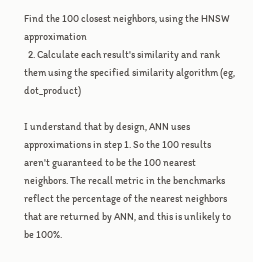Find the 100 closest neighbors, using the HNSW approximation
  2. Calculate each result's similarity and rank them using the specified similarity algorithm (eg, dot_product)

I understand that by design, ANN uses approximations in step 1. So the 100 results aren't guaranteed to be the 100 nearest neighbors. The recall metric in the benchmarks reflect the percentage of the nearest neighbors that are returned by ANN, and this is unlikely to be 100%.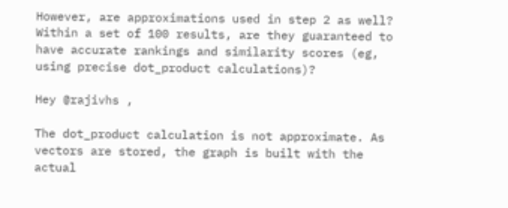However, are approximations used in step 2 as well? Within a set of 100 results, are they guaranteed to have accurate rankings and similarity scores (eg, using precise dot_product calculations)?

Hey @rajivhs ,

The dot_product calculation is not approximate. As vectors are stored, the graph is built with the actual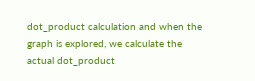dot_product calculation and when the graph is explored, we calculate the actual dot_product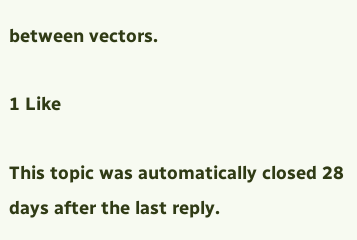between vectors.

1 Like

This topic was automatically closed 28 days after the last reply.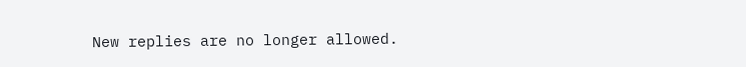New replies are no longer allowed.